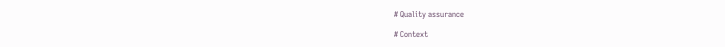# Quality assurance

# Context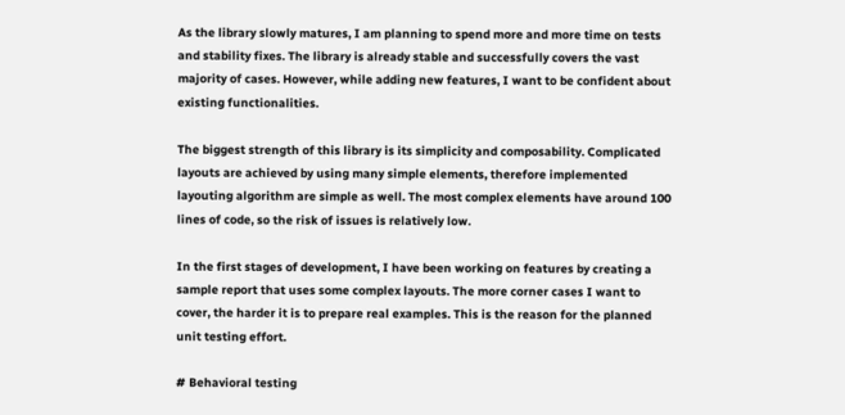As the library slowly matures, I am planning to spend more and more time on tests and stability fixes. The library is already stable and successfully covers the vast majority of cases. However, while adding new features, I want to be confident about existing functionalities.

The biggest strength of this library is its simplicity and composability. Complicated layouts are achieved by using many simple elements, therefore implemented layouting algorithm are simple as well. The most complex elements have around 100 lines of code, so the risk of issues is relatively low.

In the first stages of development, I have been working on features by creating a sample report that uses some complex layouts. The more corner cases I want to cover, the harder it is to prepare real examples. This is the reason for the planned unit testing effort.

# Behavioral testing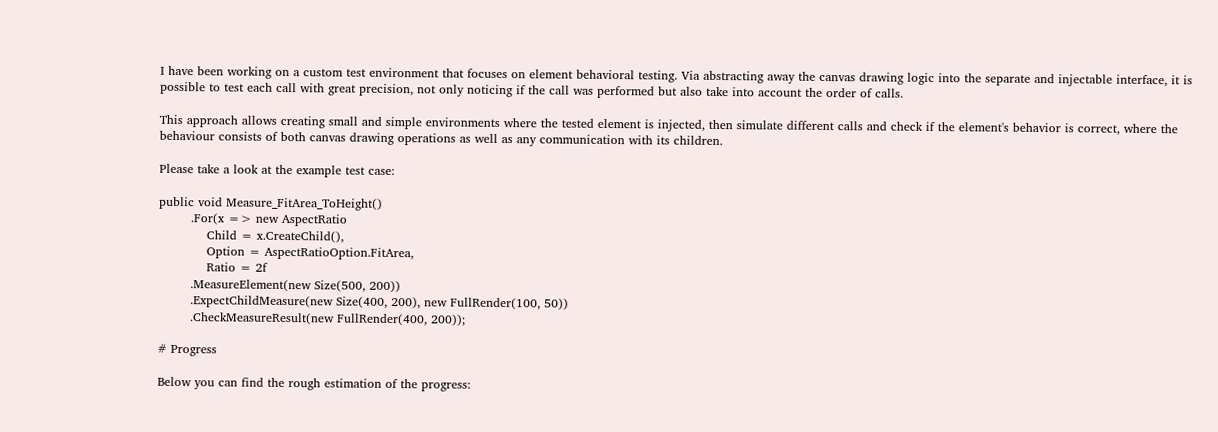I have been working on a custom test environment that focuses on element behavioral testing. Via abstracting away the canvas drawing logic into the separate and injectable interface, it is possible to test each call with great precision, not only noticing if the call was performed but also take into account the order of calls.

This approach allows creating small and simple environments where the tested element is injected, then simulate different calls and check if the element's behavior is correct, where the behaviour consists of both canvas drawing operations as well as any communication with its children.

Please take a look at the example test case:

public void Measure_FitArea_ToHeight()
        .For(x => new AspectRatio
            Child = x.CreateChild(),
            Option = AspectRatioOption.FitArea,
            Ratio = 2f
        .MeasureElement(new Size(500, 200))
        .ExpectChildMeasure(new Size(400, 200), new FullRender(100, 50))
        .CheckMeasureResult(new FullRender(400, 200));

# Progress

Below you can find the rough estimation of the progress: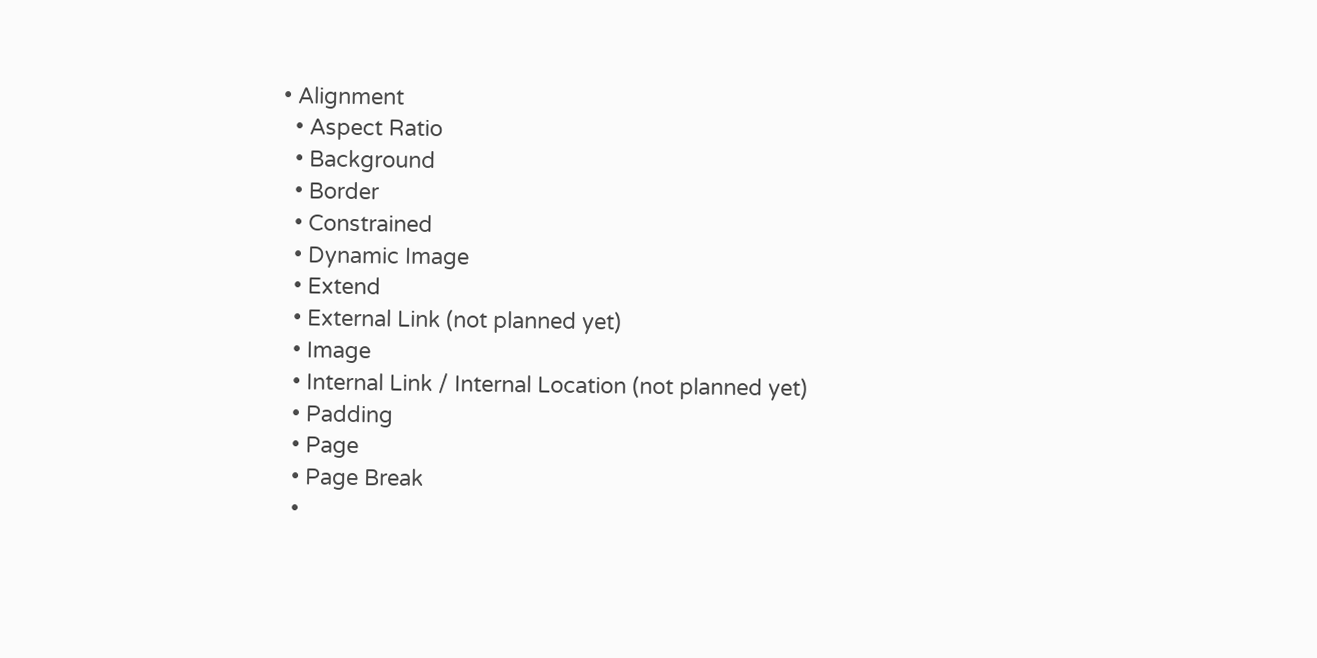• Alignment
  • Aspect Ratio
  • Background
  • Border
  • Constrained
  • Dynamic Image
  • Extend
  • External Link (not planned yet)
  • Image
  • Internal Link / Internal Location (not planned yet)
  • Padding
  • Page
  • Page Break
  •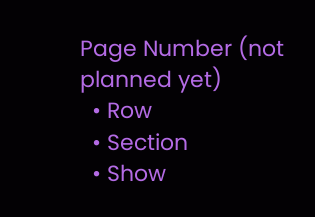Page Number (not planned yet)
  • Row
  • Section
  • Show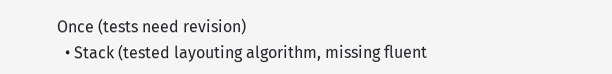Once (tests need revision)
  • Stack (tested layouting algorithm, missing fluent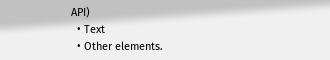API)
  • Text
  • Other elements.